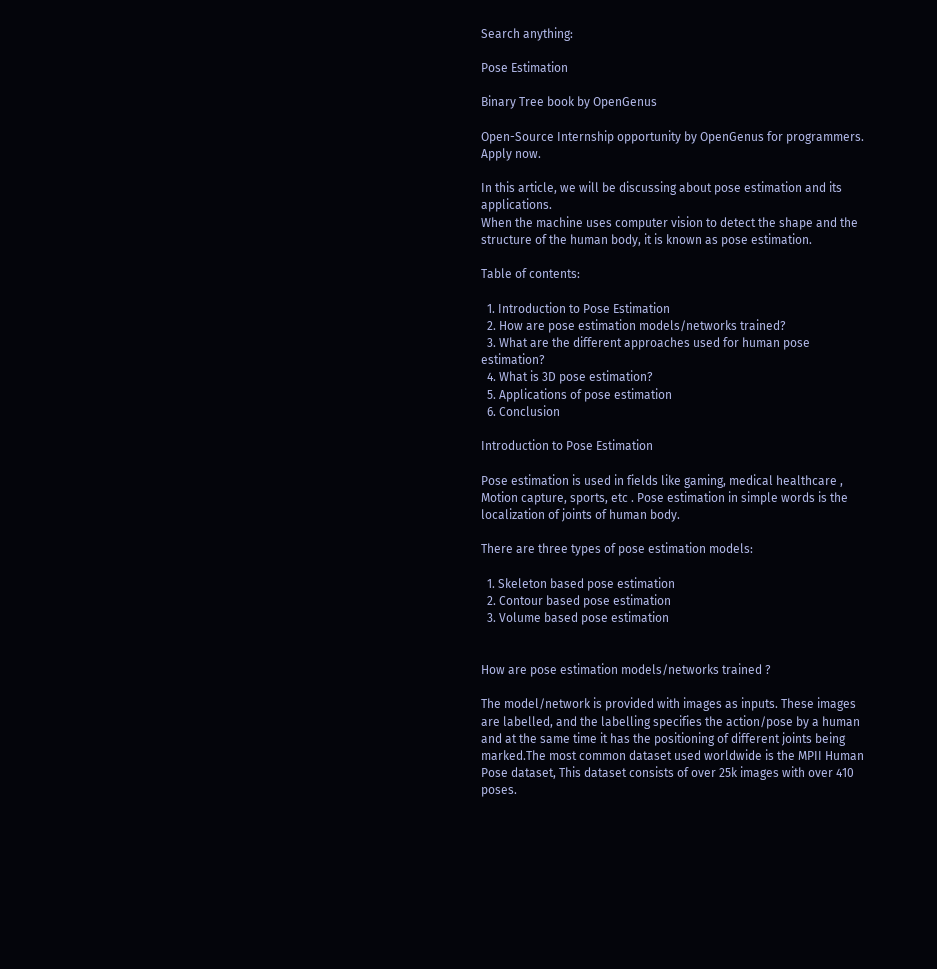Search anything:

Pose Estimation

Binary Tree book by OpenGenus

Open-Source Internship opportunity by OpenGenus for programmers. Apply now.

In this article, we will be discussing about pose estimation and its applications.
When the machine uses computer vision to detect the shape and the structure of the human body, it is known as pose estimation.

Table of contents:

  1. Introduction to Pose Estimation
  2. How are pose estimation models/networks trained?
  3. What are the different approaches used for human pose estimation?
  4. What is 3D pose estimation?
  5. Applications of pose estimation
  6. Conclusion

Introduction to Pose Estimation

Pose estimation is used in fields like gaming, medical healthcare , Motion capture, sports, etc . Pose estimation in simple words is the localization of joints of human body.

There are three types of pose estimation models:

  1. Skeleton based pose estimation
  2. Contour based pose estimation
  3. Volume based pose estimation


How are pose estimation models/networks trained ?

The model/network is provided with images as inputs. These images are labelled, and the labelling specifies the action/pose by a human and at the same time it has the positioning of different joints being marked.The most common dataset used worldwide is the MPII Human Pose dataset, This dataset consists of over 25k images with over 410 poses.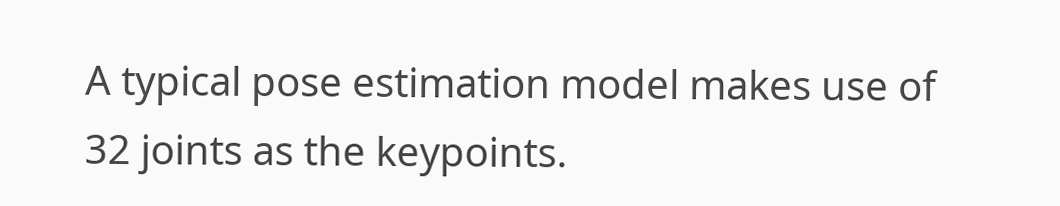A typical pose estimation model makes use of 32 joints as the keypoints.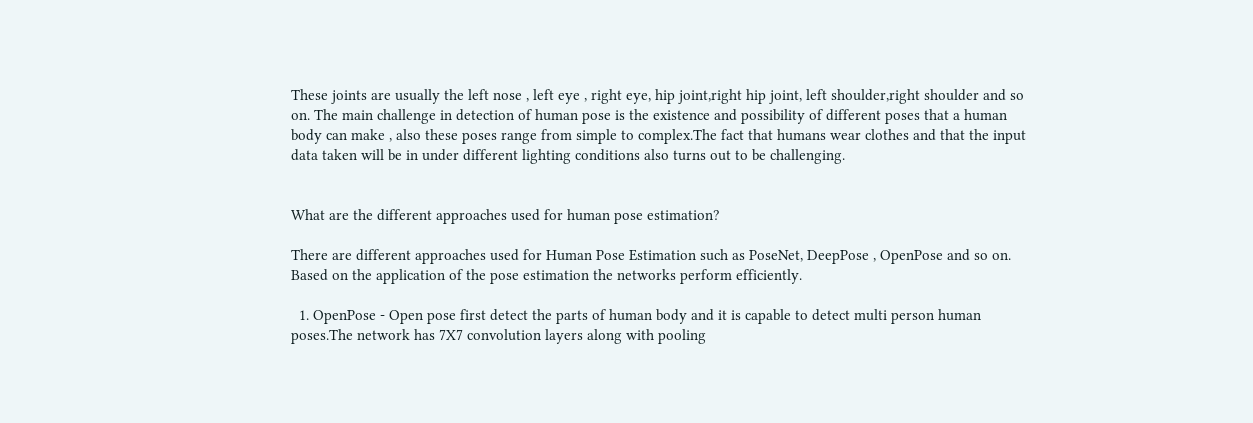These joints are usually the left nose , left eye , right eye, hip joint,right hip joint, left shoulder,right shoulder and so on. The main challenge in detection of human pose is the existence and possibility of different poses that a human body can make , also these poses range from simple to complex.The fact that humans wear clothes and that the input data taken will be in under different lighting conditions also turns out to be challenging.


What are the different approaches used for human pose estimation?

There are different approaches used for Human Pose Estimation such as PoseNet, DeepPose , OpenPose and so on. Based on the application of the pose estimation the networks perform efficiently.

  1. OpenPose - Open pose first detect the parts of human body and it is capable to detect multi person human poses.The network has 7X7 convolution layers along with pooling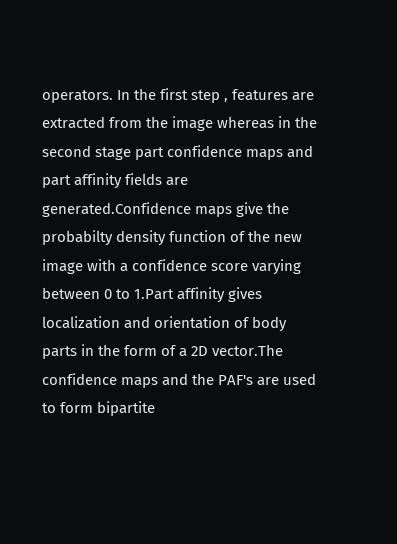operators. In the first step , features are extracted from the image whereas in the second stage part confidence maps and part affinity fields are generated.Confidence maps give the probabilty density function of the new image with a confidence score varying between 0 to 1.Part affinity gives localization and orientation of body parts in the form of a 2D vector.The confidence maps and the PAF's are used to form bipartite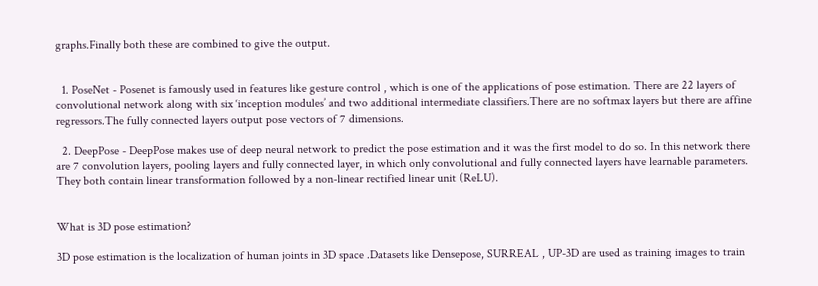graphs.Finally both these are combined to give the output.


  1. PoseNet - Posenet is famously used in features like gesture control , which is one of the applications of pose estimation. There are 22 layers of convolutional network along with six ‘inception modules’ and two additional intermediate classifiers.There are no softmax layers but there are affine regressors.The fully connected layers output pose vectors of 7 dimensions.

  2. DeepPose - DeepPose makes use of deep neural network to predict the pose estimation and it was the first model to do so. In this network there are 7 convolution layers, pooling layers and fully connected layer, in which only convolutional and fully connected layers have learnable parameters. They both contain linear transformation followed by a non-linear rectified linear unit (ReLU).


What is 3D pose estimation?

3D pose estimation is the localization of human joints in 3D space .Datasets like Densepose, SURREAL , UP-3D are used as training images to train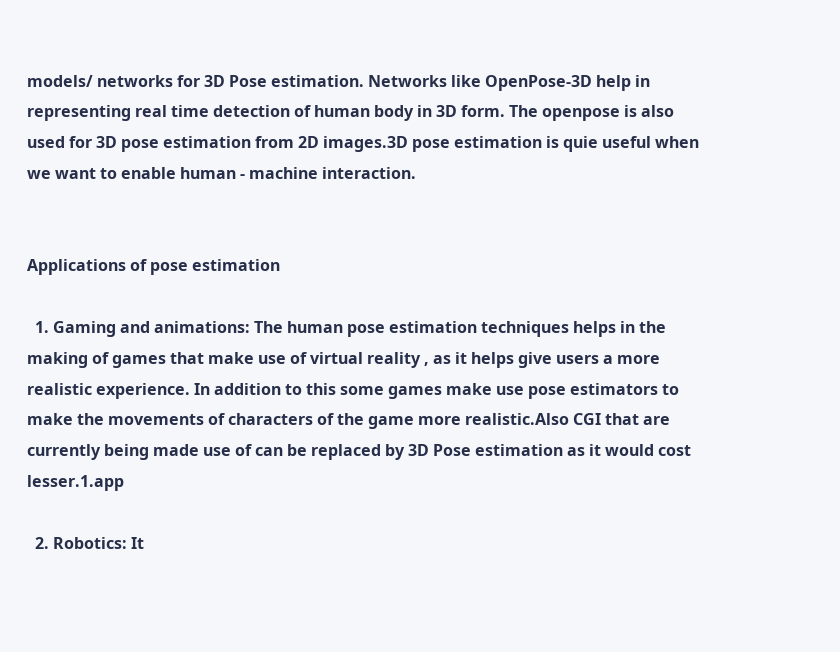models/ networks for 3D Pose estimation. Networks like OpenPose-3D help in representing real time detection of human body in 3D form. The openpose is also used for 3D pose estimation from 2D images.3D pose estimation is quie useful when we want to enable human - machine interaction.


Applications of pose estimation

  1. Gaming and animations: The human pose estimation techniques helps in the making of games that make use of virtual reality , as it helps give users a more realistic experience. In addition to this some games make use pose estimators to make the movements of characters of the game more realistic.Also CGI that are currently being made use of can be replaced by 3D Pose estimation as it would cost lesser.1.app

  2. Robotics: It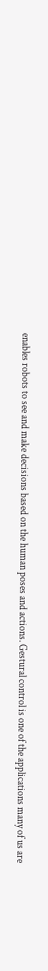enables robots to see and make decisions based on the human poses and actions. Gestural control is one of the applications many of us are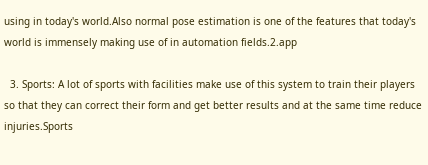using in today's world.Also normal pose estimation is one of the features that today's world is immensely making use of in automation fields.2.app

  3. Sports: A lot of sports with facilities make use of this system to train their players so that they can correct their form and get better results and at the same time reduce injuries.Sports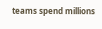teams spend millions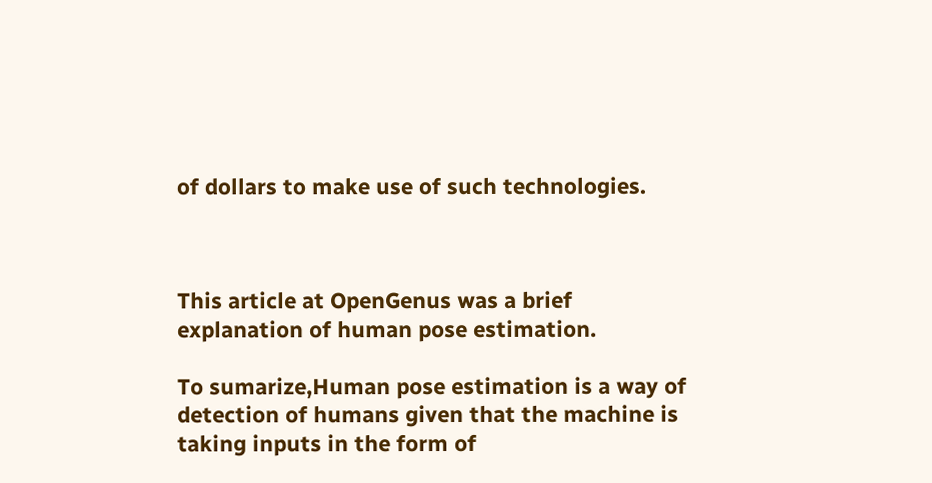of dollars to make use of such technologies.



This article at OpenGenus was a brief explanation of human pose estimation.

To sumarize,Human pose estimation is a way of detection of humans given that the machine is taking inputs in the form of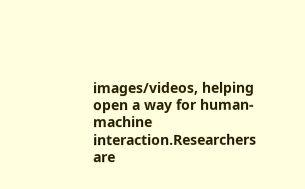images/videos, helping open a way for human-machine interaction.Researchers are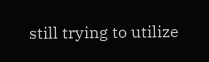still trying to utilize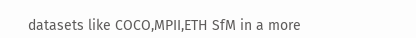datasets like COCO,MPII,ETH SfM in a more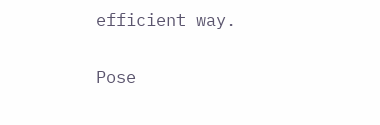efficient way.

Pose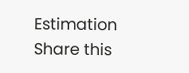Estimation
Share this